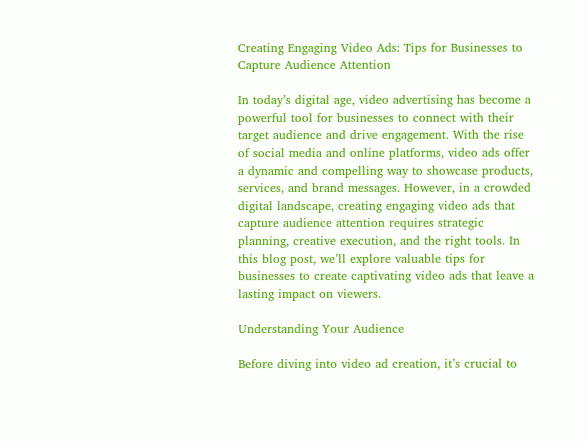Creating Engaging Video Ads: Tips for Businesses to Capture Audience Attention

In today’s digital age, video advertising has become a powerful tool for businesses to connect with their target audience and drive engagement. With the rise of social media and online platforms, video ads offer a dynamic and compelling way to showcase products, services, and brand messages. However, in a crowded digital landscape, creating engaging video ads that capture audience attention requires strategic planning, creative execution, and the right tools. In this blog post, we’ll explore valuable tips for businesses to create captivating video ads that leave a lasting impact on viewers.

Understanding Your Audience

Before diving into video ad creation, it’s crucial to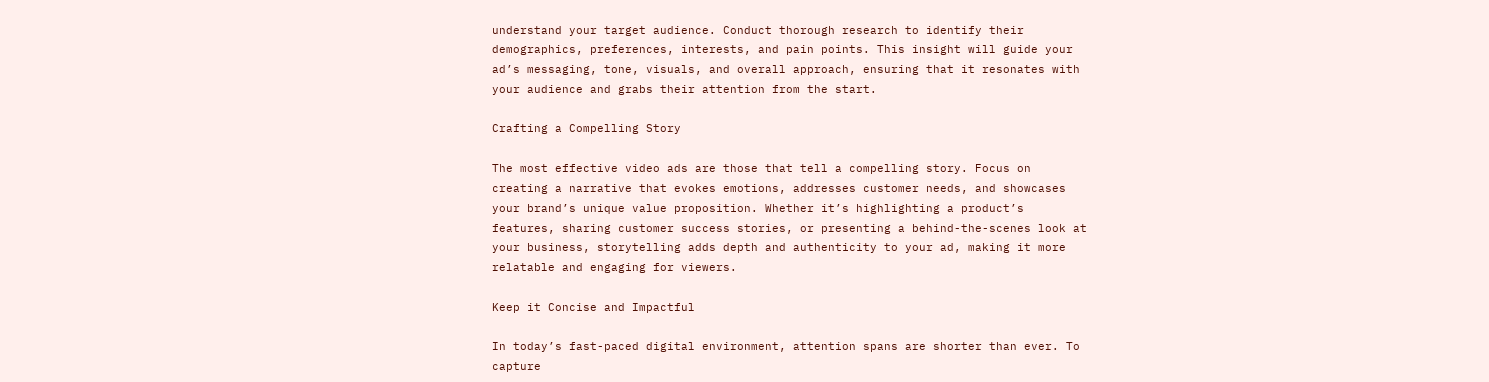understand your target audience. Conduct thorough research to identify their demographics, preferences, interests, and pain points. This insight will guide your ad’s messaging, tone, visuals, and overall approach, ensuring that it resonates with your audience and grabs their attention from the start.

Crafting a Compelling Story

The most effective video ads are those that tell a compelling story. Focus on creating a narrative that evokes emotions, addresses customer needs, and showcases your brand’s unique value proposition. Whether it’s highlighting a product’s features, sharing customer success stories, or presenting a behind-the-scenes look at your business, storytelling adds depth and authenticity to your ad, making it more relatable and engaging for viewers.

Keep it Concise and Impactful

In today’s fast-paced digital environment, attention spans are shorter than ever. To capture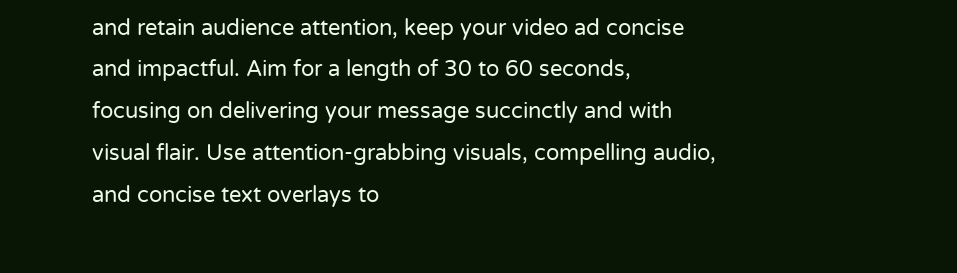and retain audience attention, keep your video ad concise and impactful. Aim for a length of 30 to 60 seconds, focusing on delivering your message succinctly and with visual flair. Use attention-grabbing visuals, compelling audio, and concise text overlays to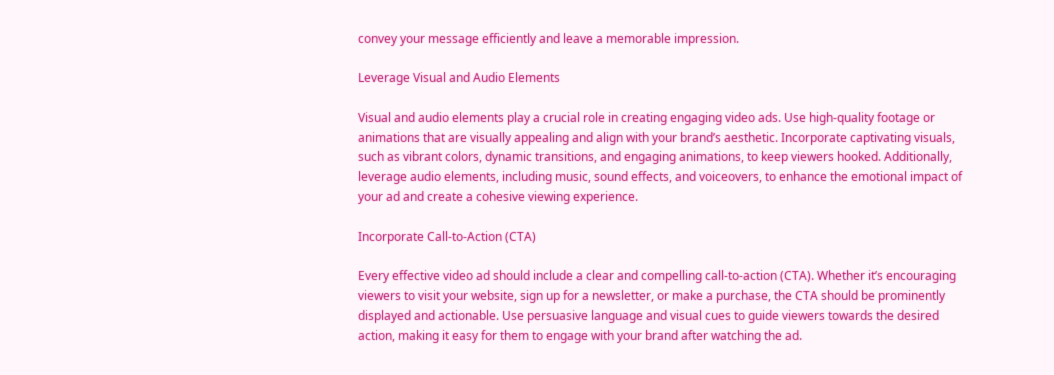convey your message efficiently and leave a memorable impression.

Leverage Visual and Audio Elements

Visual and audio elements play a crucial role in creating engaging video ads. Use high-quality footage or animations that are visually appealing and align with your brand’s aesthetic. Incorporate captivating visuals, such as vibrant colors, dynamic transitions, and engaging animations, to keep viewers hooked. Additionally, leverage audio elements, including music, sound effects, and voiceovers, to enhance the emotional impact of your ad and create a cohesive viewing experience.

Incorporate Call-to-Action (CTA)

Every effective video ad should include a clear and compelling call-to-action (CTA). Whether it’s encouraging viewers to visit your website, sign up for a newsletter, or make a purchase, the CTA should be prominently displayed and actionable. Use persuasive language and visual cues to guide viewers towards the desired action, making it easy for them to engage with your brand after watching the ad.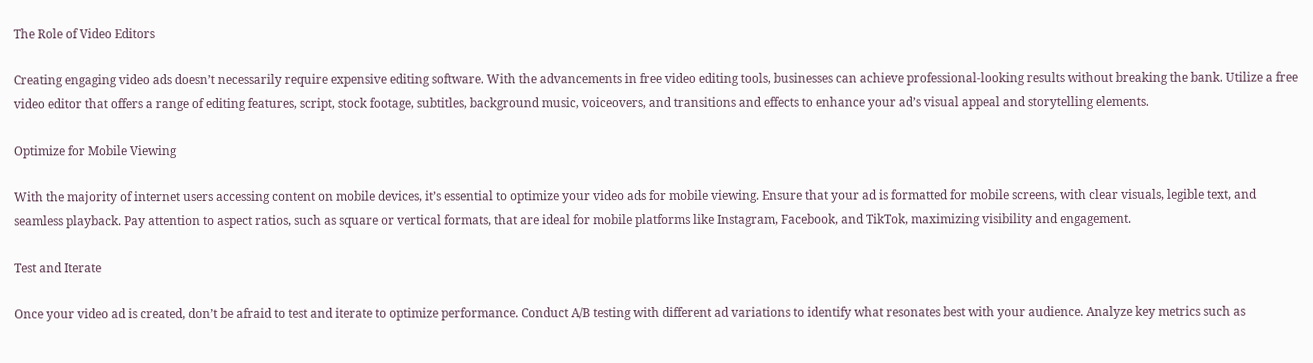The Role of Video Editors

Creating engaging video ads doesn’t necessarily require expensive editing software. With the advancements in free video editing tools, businesses can achieve professional-looking results without breaking the bank. Utilize a free video editor that offers a range of editing features, script, stock footage, subtitles, background music, voiceovers, and transitions and effects to enhance your ad’s visual appeal and storytelling elements.

Optimize for Mobile Viewing

With the majority of internet users accessing content on mobile devices, it’s essential to optimize your video ads for mobile viewing. Ensure that your ad is formatted for mobile screens, with clear visuals, legible text, and seamless playback. Pay attention to aspect ratios, such as square or vertical formats, that are ideal for mobile platforms like Instagram, Facebook, and TikTok, maximizing visibility and engagement.

Test and Iterate

Once your video ad is created, don’t be afraid to test and iterate to optimize performance. Conduct A/B testing with different ad variations to identify what resonates best with your audience. Analyze key metrics such as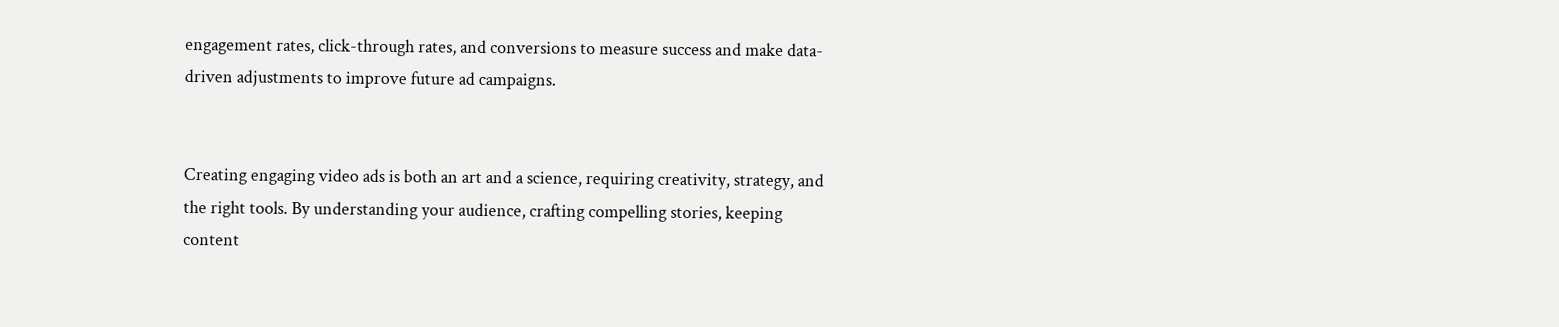engagement rates, click-through rates, and conversions to measure success and make data-driven adjustments to improve future ad campaigns.


Creating engaging video ads is both an art and a science, requiring creativity, strategy, and the right tools. By understanding your audience, crafting compelling stories, keeping content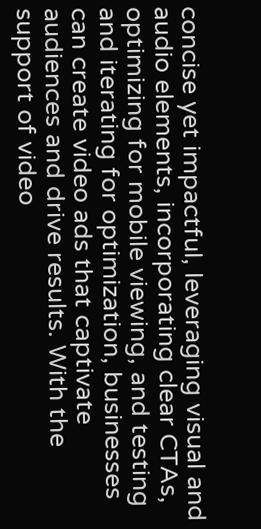concise yet impactful, leveraging visual and audio elements, incorporating clear CTAs, optimizing for mobile viewing, and testing and iterating for optimization, businesses can create video ads that captivate audiences and drive results. With the support of video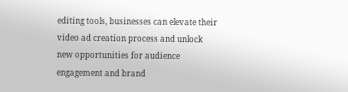editing tools, businesses can elevate their video ad creation process and unlock new opportunities for audience engagement and brand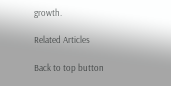growth.

Related Articles

Back to top button